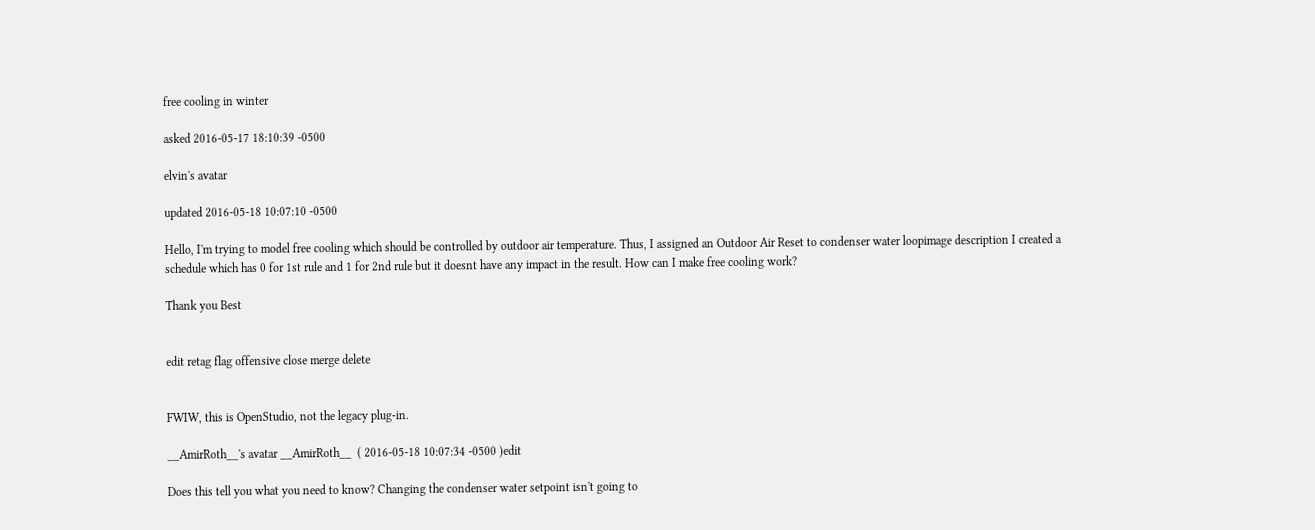free cooling in winter

asked 2016-05-17 18:10:39 -0500

elvin's avatar

updated 2016-05-18 10:07:10 -0500

Hello, I'm trying to model free cooling which should be controlled by outdoor air temperature. Thus, I assigned an Outdoor Air Reset to condenser water loopimage description I created a schedule which has 0 for 1st rule and 1 for 2nd rule but it doesnt have any impact in the result. How can I make free cooling work?

Thank you Best


edit retag flag offensive close merge delete


FWIW, this is OpenStudio, not the legacy plug-in.

__AmirRoth__'s avatar __AmirRoth__  ( 2016-05-18 10:07:34 -0500 )edit

Does this tell you what you need to know? Changing the condenser water setpoint isn't going to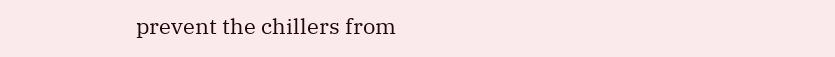prevent the chillers from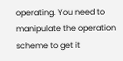operating. You need to manipulate the operation scheme to get it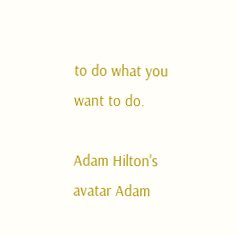to do what you want to do.

Adam Hilton's avatar Adam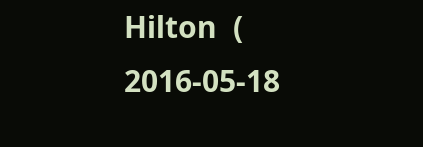Hilton  ( 2016-05-18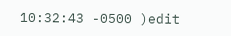10:32:43 -0500 )edit